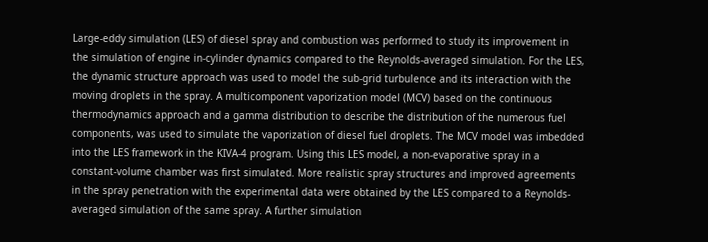Large-eddy simulation (LES) of diesel spray and combustion was performed to study its improvement in the simulation of engine in-cylinder dynamics compared to the Reynolds-averaged simulation. For the LES, the dynamic structure approach was used to model the sub-grid turbulence and its interaction with the moving droplets in the spray. A multicomponent vaporization model (MCV) based on the continuous thermodynamics approach and a gamma distribution to describe the distribution of the numerous fuel components, was used to simulate the vaporization of diesel fuel droplets. The MCV model was imbedded into the LES framework in the KIVA-4 program. Using this LES model, a non-evaporative spray in a constant-volume chamber was first simulated. More realistic spray structures and improved agreements in the spray penetration with the experimental data were obtained by the LES compared to a Reynolds-averaged simulation of the same spray. A further simulation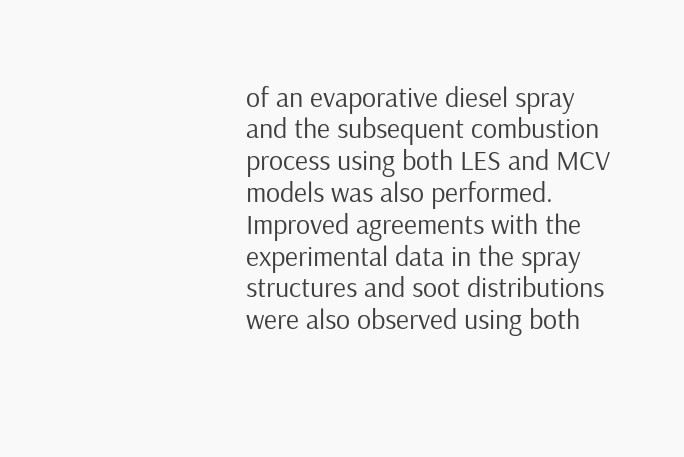of an evaporative diesel spray and the subsequent combustion process using both LES and MCV models was also performed. Improved agreements with the experimental data in the spray structures and soot distributions were also observed using both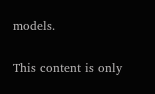models.

This content is only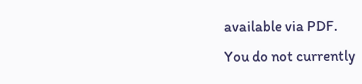available via PDF.
You do not currently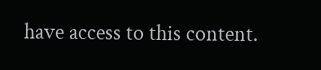have access to this content.